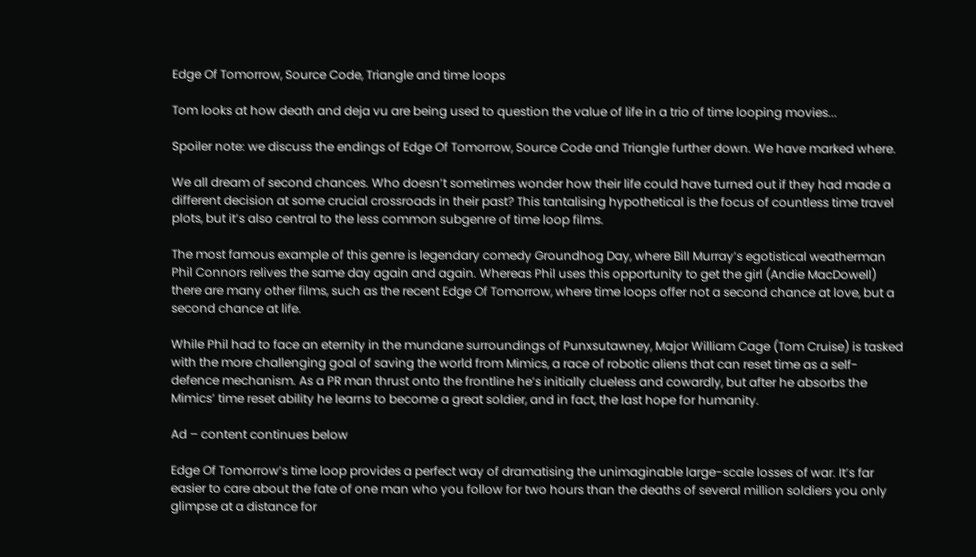Edge Of Tomorrow, Source Code, Triangle and time loops

Tom looks at how death and deja vu are being used to question the value of life in a trio of time looping movies...

Spoiler note: we discuss the endings of Edge Of Tomorrow, Source Code and Triangle further down. We have marked where.

We all dream of second chances. Who doesn’t sometimes wonder how their life could have turned out if they had made a different decision at some crucial crossroads in their past? This tantalising hypothetical is the focus of countless time travel plots, but it’s also central to the less common subgenre of time loop films.

The most famous example of this genre is legendary comedy Groundhog Day, where Bill Murray’s egotistical weatherman Phil Connors relives the same day again and again. Whereas Phil uses this opportunity to get the girl (Andie MacDowell) there are many other films, such as the recent Edge Of Tomorrow, where time loops offer not a second chance at love, but a second chance at life.

While Phil had to face an eternity in the mundane surroundings of Punxsutawney, Major William Cage (Tom Cruise) is tasked with the more challenging goal of saving the world from Mimics, a race of robotic aliens that can reset time as a self-defence mechanism. As a PR man thrust onto the frontline he’s initially clueless and cowardly, but after he absorbs the Mimics’ time reset ability he learns to become a great soldier, and in fact, the last hope for humanity.

Ad – content continues below

Edge Of Tomorrow’s time loop provides a perfect way of dramatising the unimaginable large-scale losses of war. It’s far easier to care about the fate of one man who you follow for two hours than the deaths of several million soldiers you only glimpse at a distance for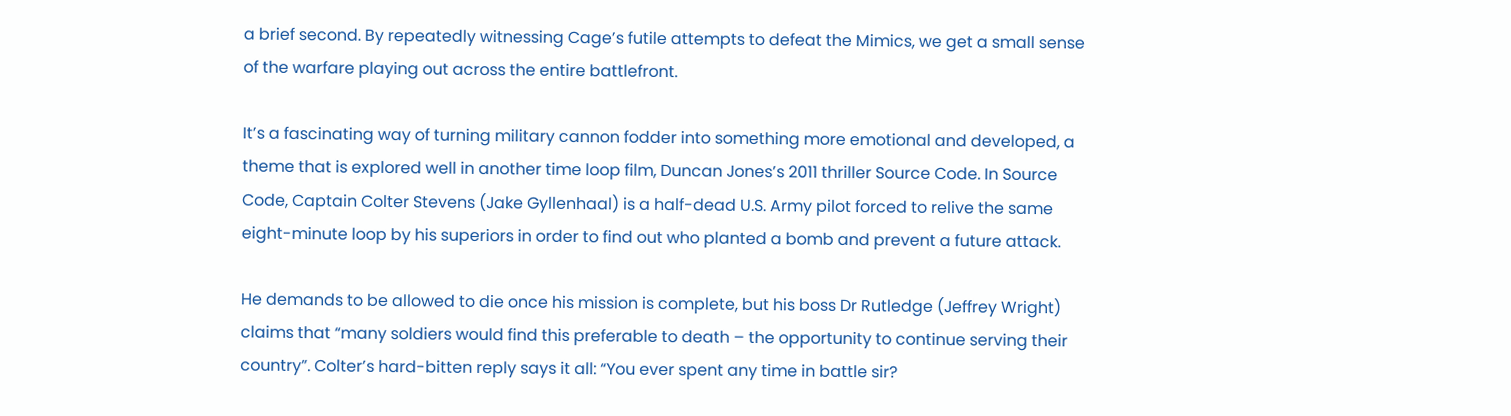a brief second. By repeatedly witnessing Cage’s futile attempts to defeat the Mimics, we get a small sense of the warfare playing out across the entire battlefront.

It’s a fascinating way of turning military cannon fodder into something more emotional and developed, a theme that is explored well in another time loop film, Duncan Jones’s 2011 thriller Source Code. In Source Code, Captain Colter Stevens (Jake Gyllenhaal) is a half-dead U.S. Army pilot forced to relive the same eight-minute loop by his superiors in order to find out who planted a bomb and prevent a future attack.

He demands to be allowed to die once his mission is complete, but his boss Dr Rutledge (Jeffrey Wright) claims that “many soldiers would find this preferable to death – the opportunity to continue serving their country”. Colter’s hard-bitten reply says it all: “You ever spent any time in battle sir?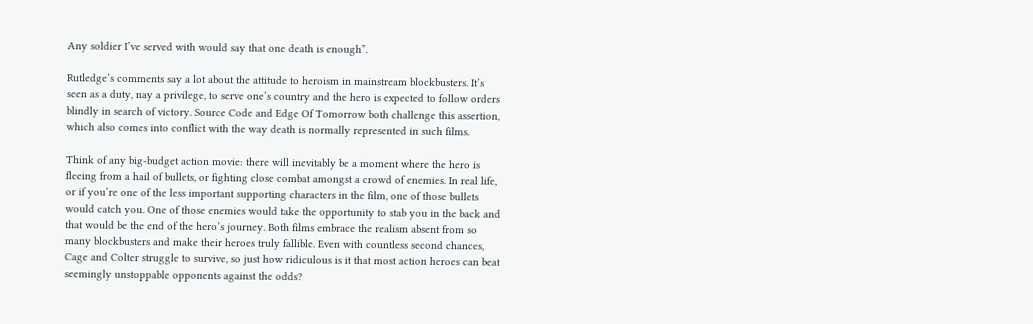Any soldier I’ve served with would say that one death is enough”.

Rutledge’s comments say a lot about the attitude to heroism in mainstream blockbusters. It’s seen as a duty, nay a privilege, to serve one’s country and the hero is expected to follow orders blindly in search of victory. Source Code and Edge Of Tomorrow both challenge this assertion, which also comes into conflict with the way death is normally represented in such films.

Think of any big-budget action movie: there will inevitably be a moment where the hero is fleeing from a hail of bullets, or fighting close combat amongst a crowd of enemies. In real life, or if you’re one of the less important supporting characters in the film, one of those bullets would catch you. One of those enemies would take the opportunity to stab you in the back and that would be the end of the hero’s journey. Both films embrace the realism absent from so many blockbusters and make their heroes truly fallible. Even with countless second chances, Cage and Colter struggle to survive, so just how ridiculous is it that most action heroes can beat seemingly unstoppable opponents against the odds?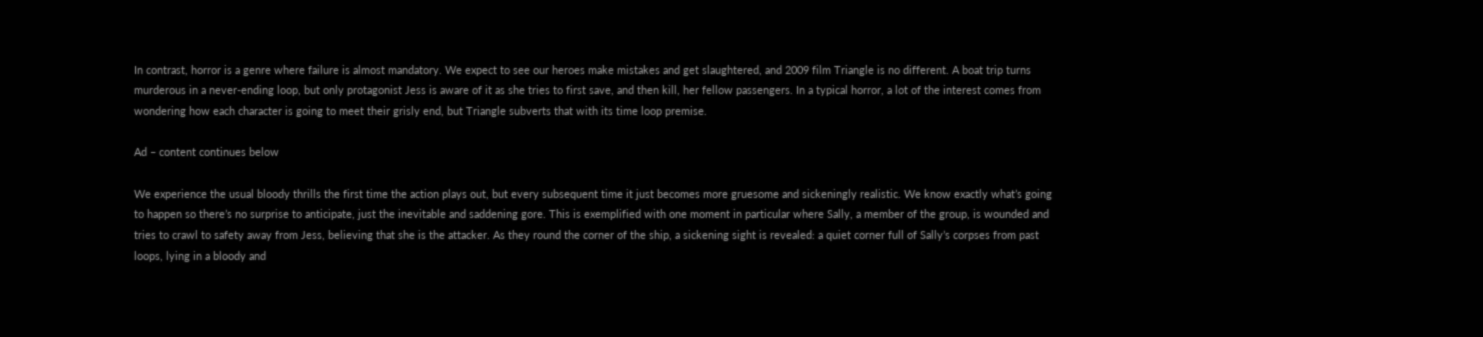In contrast, horror is a genre where failure is almost mandatory. We expect to see our heroes make mistakes and get slaughtered, and 2009 film Triangle is no different. A boat trip turns murderous in a never-ending loop, but only protagonist Jess is aware of it as she tries to first save, and then kill, her fellow passengers. In a typical horror, a lot of the interest comes from wondering how each character is going to meet their grisly end, but Triangle subverts that with its time loop premise.

Ad – content continues below

We experience the usual bloody thrills the first time the action plays out, but every subsequent time it just becomes more gruesome and sickeningly realistic. We know exactly what’s going to happen so there’s no surprise to anticipate, just the inevitable and saddening gore. This is exemplified with one moment in particular where Sally, a member of the group, is wounded and tries to crawl to safety away from Jess, believing that she is the attacker. As they round the corner of the ship, a sickening sight is revealed: a quiet corner full of Sally’s corpses from past loops, lying in a bloody and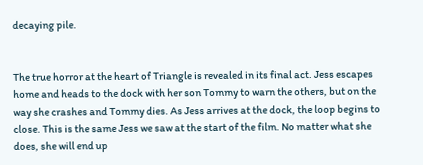decaying pile.


The true horror at the heart of Triangle is revealed in its final act. Jess escapes home and heads to the dock with her son Tommy to warn the others, but on the way she crashes and Tommy dies. As Jess arrives at the dock, the loop begins to close. This is the same Jess we saw at the start of the film. No matter what she does, she will end up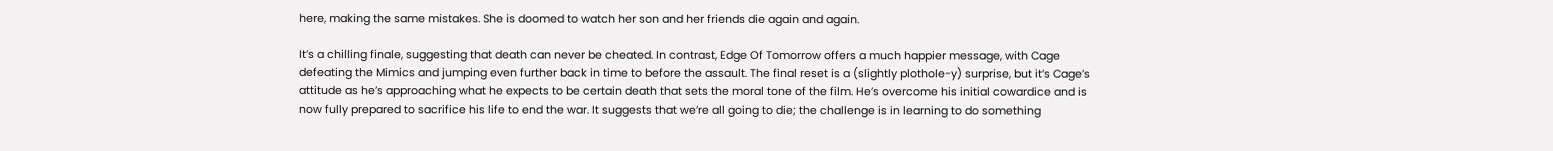here, making the same mistakes. She is doomed to watch her son and her friends die again and again.

It’s a chilling finale, suggesting that death can never be cheated. In contrast, Edge Of Tomorrow offers a much happier message, with Cage defeating the Mimics and jumping even further back in time to before the assault. The final reset is a (slightly plothole-y) surprise, but it’s Cage’s attitude as he’s approaching what he expects to be certain death that sets the moral tone of the film. He’s overcome his initial cowardice and is now fully prepared to sacrifice his life to end the war. It suggests that we’re all going to die; the challenge is in learning to do something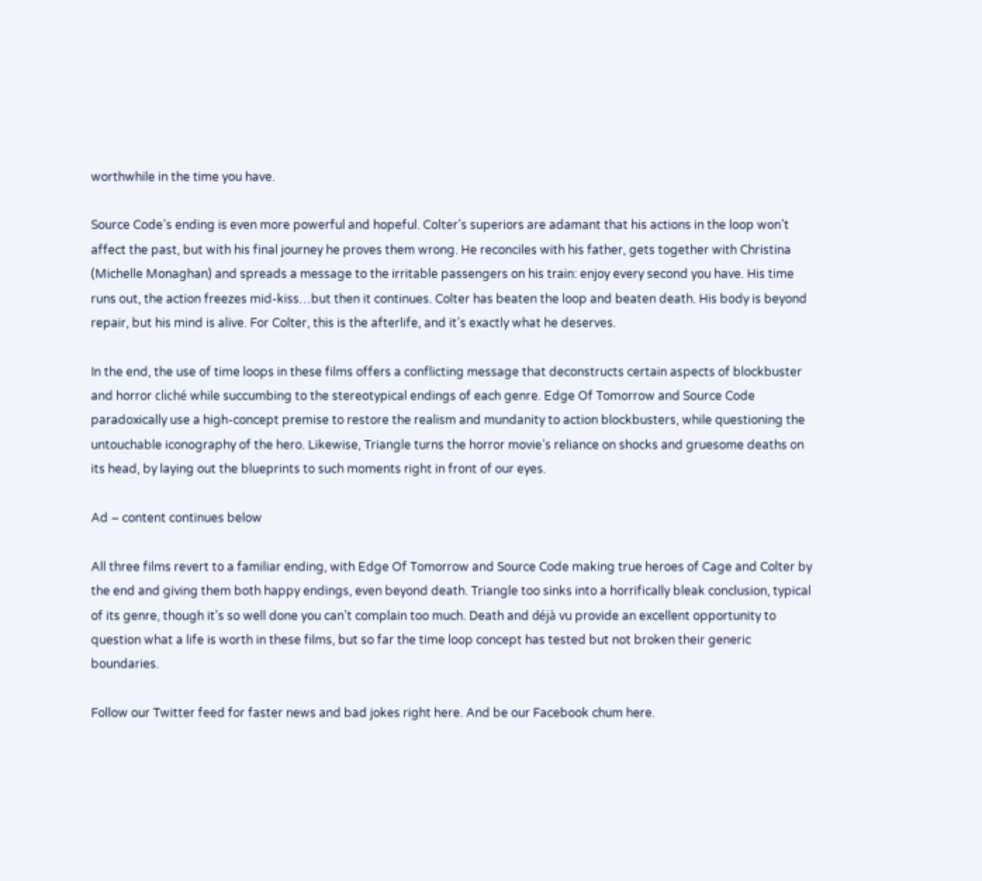worthwhile in the time you have.

Source Code’s ending is even more powerful and hopeful. Colter’s superiors are adamant that his actions in the loop won’t affect the past, but with his final journey he proves them wrong. He reconciles with his father, gets together with Christina (Michelle Monaghan) and spreads a message to the irritable passengers on his train: enjoy every second you have. His time runs out, the action freezes mid-kiss…but then it continues. Colter has beaten the loop and beaten death. His body is beyond repair, but his mind is alive. For Colter, this is the afterlife, and it’s exactly what he deserves.

In the end, the use of time loops in these films offers a conflicting message that deconstructs certain aspects of blockbuster and horror cliché while succumbing to the stereotypical endings of each genre. Edge Of Tomorrow and Source Code paradoxically use a high-concept premise to restore the realism and mundanity to action blockbusters, while questioning the untouchable iconography of the hero. Likewise, Triangle turns the horror movie’s reliance on shocks and gruesome deaths on its head, by laying out the blueprints to such moments right in front of our eyes.

Ad – content continues below

All three films revert to a familiar ending, with Edge Of Tomorrow and Source Code making true heroes of Cage and Colter by the end and giving them both happy endings, even beyond death. Triangle too sinks into a horrifically bleak conclusion, typical of its genre, though it’s so well done you can’t complain too much. Death and déjà vu provide an excellent opportunity to question what a life is worth in these films, but so far the time loop concept has tested but not broken their generic boundaries.

Follow our Twitter feed for faster news and bad jokes right here. And be our Facebook chum here.